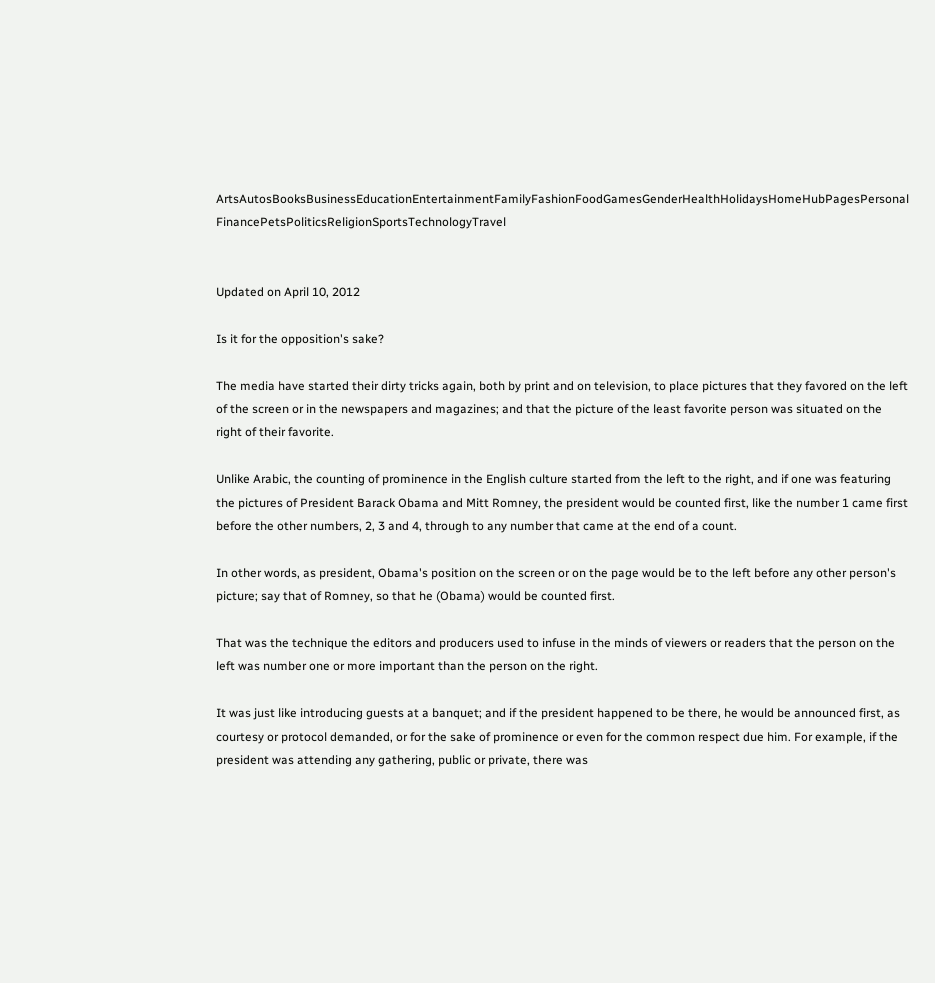ArtsAutosBooksBusinessEducationEntertainmentFamilyFashionFoodGamesGenderHealthHolidaysHomeHubPagesPersonal FinancePetsPoliticsReligionSportsTechnologyTravel


Updated on April 10, 2012

Is it for the opposition's sake?

The media have started their dirty tricks again, both by print and on television, to place pictures that they favored on the left of the screen or in the newspapers and magazines; and that the picture of the least favorite person was situated on the right of their favorite.

Unlike Arabic, the counting of prominence in the English culture started from the left to the right, and if one was featuring the pictures of President Barack Obama and Mitt Romney, the president would be counted first, like the number 1 came first before the other numbers, 2, 3 and 4, through to any number that came at the end of a count.

In other words, as president, Obama's position on the screen or on the page would be to the left before any other person's picture; say that of Romney, so that he (Obama) would be counted first.

That was the technique the editors and producers used to infuse in the minds of viewers or readers that the person on the left was number one or more important than the person on the right.

It was just like introducing guests at a banquet; and if the president happened to be there, he would be announced first, as courtesy or protocol demanded, or for the sake of prominence or even for the common respect due him. For example, if the president was attending any gathering, public or private, there was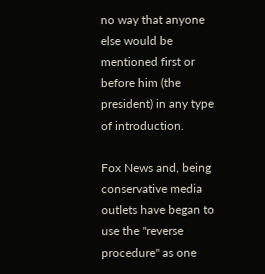no way that anyone else would be mentioned first or before him (the president) in any type of introduction.

Fox News and, being conservative media outlets have began to use the "reverse procedure" as one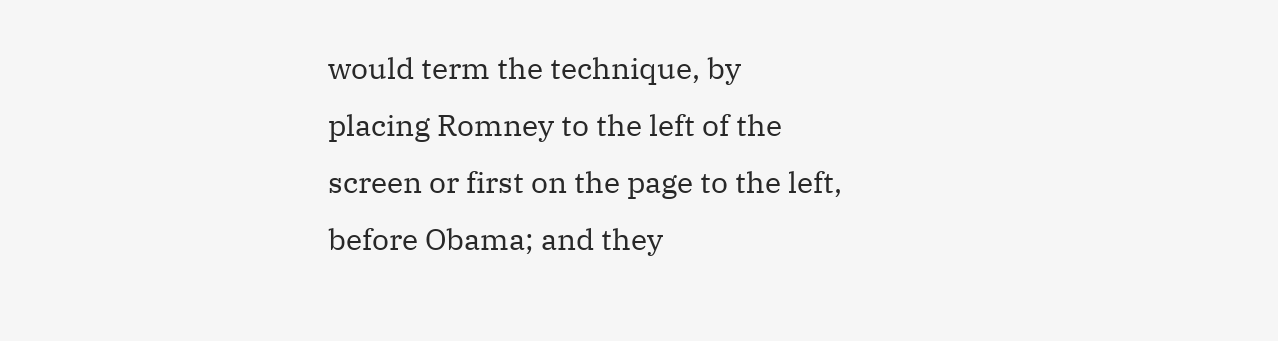would term the technique, by placing Romney to the left of the screen or first on the page to the left, before Obama; and they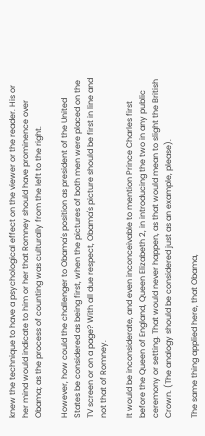knew the technique to have a psychological effect on the viewer or the reader. His or her mind would indicate to him or her that Romney should have prominence over Obama; as the process of counting was culturally from the left to the right.

However, how could the challenger to Obama's position as president of the United States be considered as being first, when the pictures of both men were placed on the TV screen or on a page? With all due respect, Obama's picture should be first in line and not that of Romney.

It would be inconsiderate, and even inconceivable to mention Prince Charles first before the Queen of England, Queen Elizabeth 2, in introducing the two in any public ceremony or setting. That would never happen, as that would mean to slight the British Crown. (The analogy should be considered just as an example, please).

The same thing applied here, that Obama,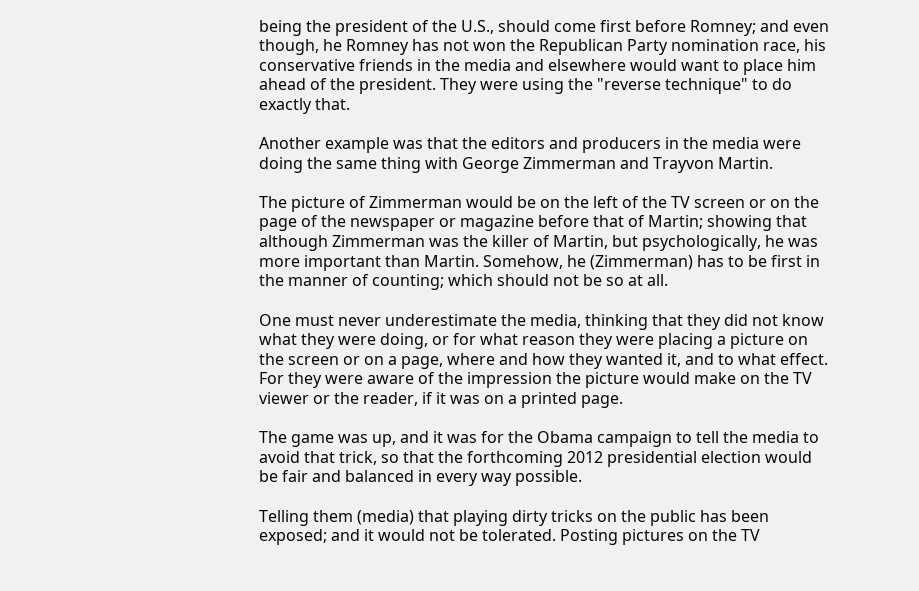being the president of the U.S., should come first before Romney; and even though, he Romney has not won the Republican Party nomination race, his conservative friends in the media and elsewhere would want to place him ahead of the president. They were using the "reverse technique" to do exactly that.

Another example was that the editors and producers in the media were doing the same thing with George Zimmerman and Trayvon Martin.

The picture of Zimmerman would be on the left of the TV screen or on the page of the newspaper or magazine before that of Martin; showing that although Zimmerman was the killer of Martin, but psychologically, he was more important than Martin. Somehow, he (Zimmerman) has to be first in the manner of counting; which should not be so at all.

One must never underestimate the media, thinking that they did not know what they were doing, or for what reason they were placing a picture on the screen or on a page, where and how they wanted it, and to what effect. For they were aware of the impression the picture would make on the TV viewer or the reader, if it was on a printed page.

The game was up, and it was for the Obama campaign to tell the media to avoid that trick, so that the forthcoming 2012 presidential election would be fair and balanced in every way possible.

Telling them (media) that playing dirty tricks on the public has been exposed; and it would not be tolerated. Posting pictures on the TV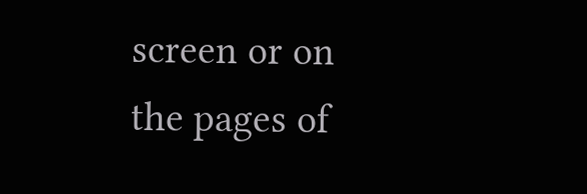screen or on the pages of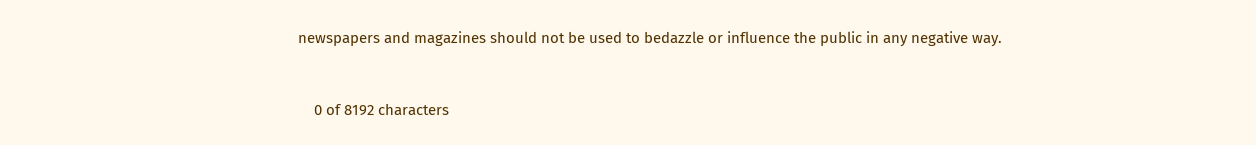newspapers and magazines should not be used to bedazzle or influence the public in any negative way.


    0 of 8192 characters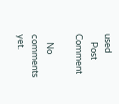used
    Post Comment

    No comments yet.